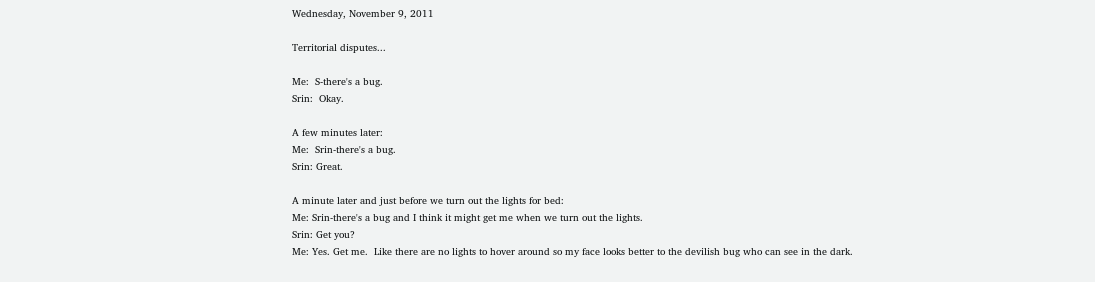Wednesday, November 9, 2011

Territorial disputes...

Me:  S-there's a bug.
Srin:  Okay.

A few minutes later:
Me:  Srin-there's a bug.
Srin: Great.

A minute later and just before we turn out the lights for bed:
Me: Srin-there's a bug and I think it might get me when we turn out the lights.
Srin: Get you?
Me: Yes. Get me.  Like there are no lights to hover around so my face looks better to the devilish bug who can see in the dark.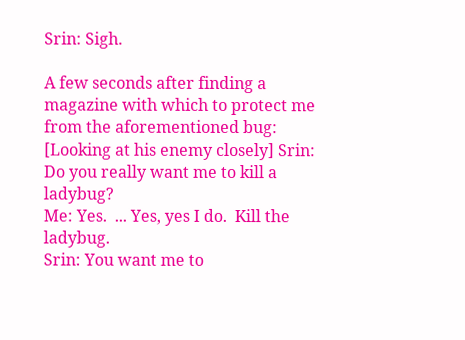Srin: Sigh.

A few seconds after finding a magazine with which to protect me from the aforementioned bug:
[Looking at his enemy closely] Srin: Do you really want me to kill a ladybug?
Me: Yes.  ... Yes, yes I do.  Kill the ladybug.
Srin: You want me to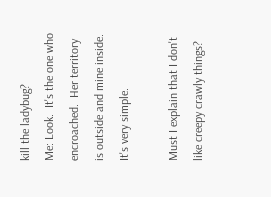kill the ladybug?
Me: Look.  It's the one who encroached.  Her territory is outside and mine inside. It's very simple.

Must I explain that I don't like creepy crawly things?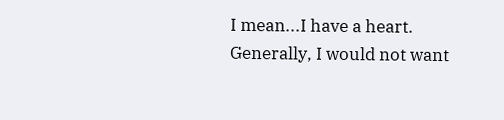I mean...I have a heart. Generally, I would not want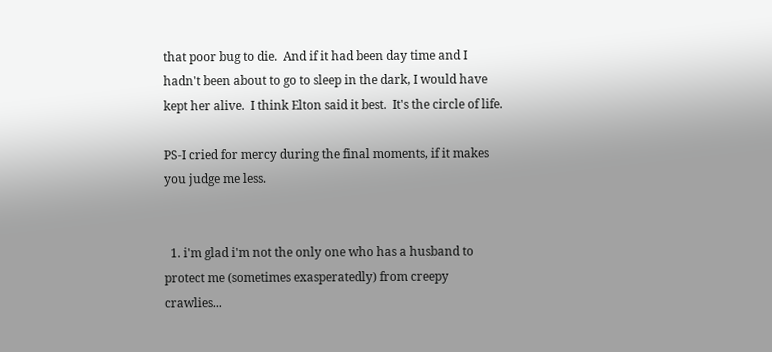that poor bug to die.  And if it had been day time and I hadn't been about to go to sleep in the dark, I would have kept her alive.  I think Elton said it best.  It's the circle of life.

PS-I cried for mercy during the final moments, if it makes you judge me less.


  1. i'm glad i'm not the only one who has a husband to protect me (sometimes exasperatedly) from creepy crawlies...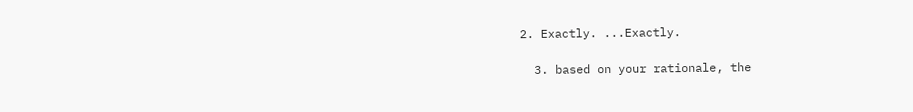2. Exactly. ...Exactly.

  3. based on your rationale, the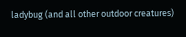ladybug (and all other outdoor creatures)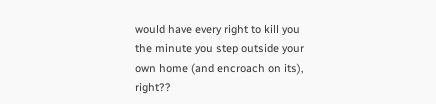would have every right to kill you the minute you step outside your own home (and encroach on its), right??